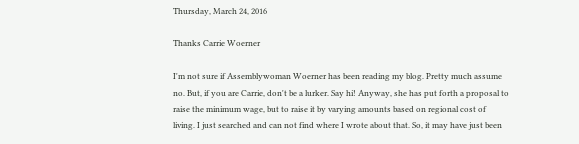Thursday, March 24, 2016

Thanks Carrie Woerner

I'm not sure if Assemblywoman Woerner has been reading my blog. Pretty much assume no. But, if you are Carrie, don't be a lurker. Say hi! Anyway, she has put forth a proposal to raise the minimum wage, but to raise it by varying amounts based on regional cost of living. I just searched and can not find where I wrote about that. So, it may have just been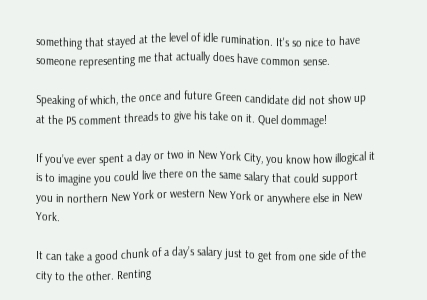something that stayed at the level of idle rumination. It's so nice to have someone representing me that actually does have common sense.

Speaking of which, the once and future Green candidate did not show up at the PS comment threads to give his take on it. Quel dommage!

If you’ve ever spent a day or two in New York City, you know how illogical it is to imagine you could live there on the same salary that could support you in northern New York or western New York or anywhere else in New York.

It can take a good chunk of a day’s salary just to get from one side of the city to the other. Renting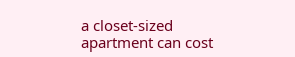a closet-sized apartment can cost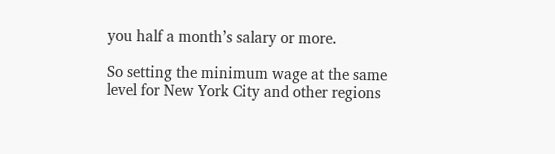you half a month’s salary or more.

So setting the minimum wage at the same level for New York City and other regions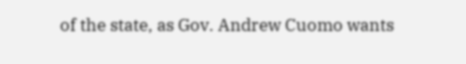of the state, as Gov. Andrew Cuomo wants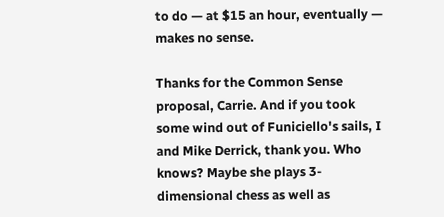to do — at $15 an hour, eventually — makes no sense.

Thanks for the Common Sense proposal, Carrie. And if you took some wind out of Funiciello's sails, I and Mike Derrick, thank you. Who knows? Maybe she plays 3-dimensional chess as well as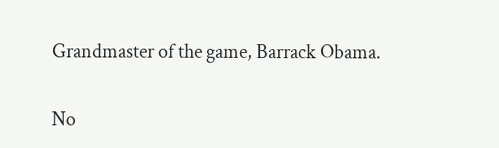Grandmaster of the game, Barrack Obama.

No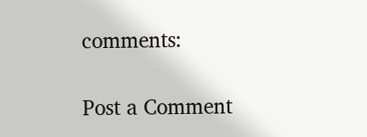comments:

Post a Comment